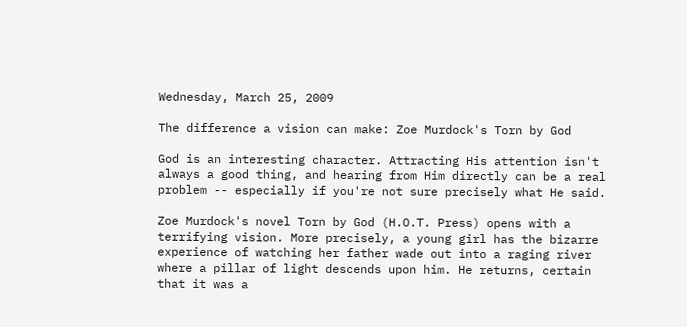Wednesday, March 25, 2009

The difference a vision can make: Zoe Murdock's Torn by God

God is an interesting character. Attracting His attention isn't always a good thing, and hearing from Him directly can be a real problem -- especially if you're not sure precisely what He said.

Zoe Murdock's novel Torn by God (H.O.T. Press) opens with a terrifying vision. More precisely, a young girl has the bizarre experience of watching her father wade out into a raging river where a pillar of light descends upon him. He returns, certain that it was a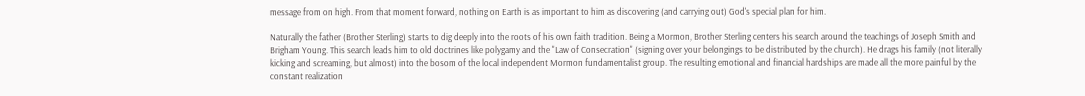message from on high. From that moment forward, nothing on Earth is as important to him as discovering (and carrying out) God's special plan for him.

Naturally the father (Brother Sterling) starts to dig deeply into the roots of his own faith tradition. Being a Mormon, Brother Sterling centers his search around the teachings of Joseph Smith and Brigham Young. This search leads him to old doctrines like polygamy and the "Law of Consecration" (signing over your belongings to be distributed by the church). He drags his family (not literally kicking and screaming, but almost) into the bosom of the local independent Mormon fundamentalist group. The resulting emotional and financial hardships are made all the more painful by the constant realization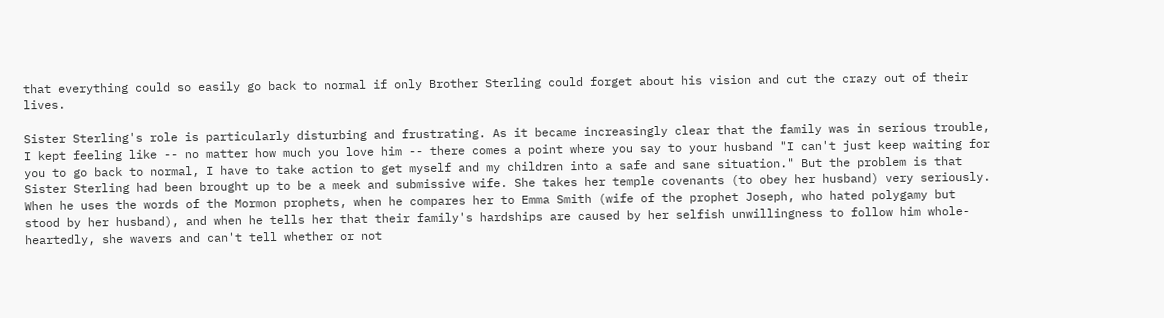that everything could so easily go back to normal if only Brother Sterling could forget about his vision and cut the crazy out of their lives.

Sister Sterling's role is particularly disturbing and frustrating. As it became increasingly clear that the family was in serious trouble, I kept feeling like -- no matter how much you love him -- there comes a point where you say to your husband "I can't just keep waiting for you to go back to normal, I have to take action to get myself and my children into a safe and sane situation." But the problem is that Sister Sterling had been brought up to be a meek and submissive wife. She takes her temple covenants (to obey her husband) very seriously. When he uses the words of the Mormon prophets, when he compares her to Emma Smith (wife of the prophet Joseph, who hated polygamy but stood by her husband), and when he tells her that their family's hardships are caused by her selfish unwillingness to follow him whole-heartedly, she wavers and can't tell whether or not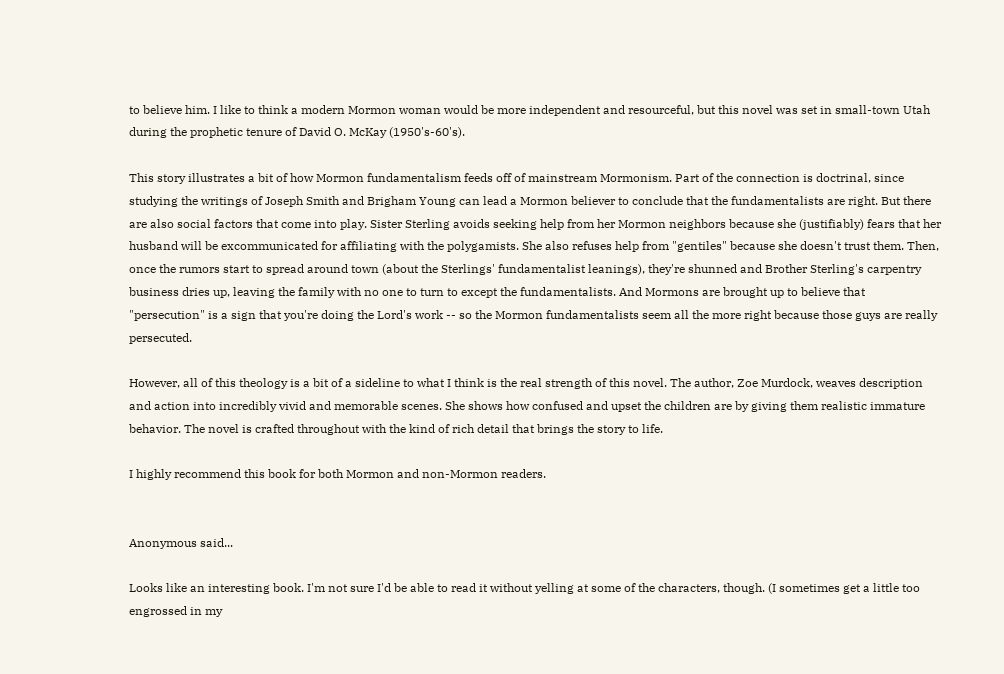to believe him. I like to think a modern Mormon woman would be more independent and resourceful, but this novel was set in small-town Utah during the prophetic tenure of David O. McKay (1950's-60's).

This story illustrates a bit of how Mormon fundamentalism feeds off of mainstream Mormonism. Part of the connection is doctrinal, since studying the writings of Joseph Smith and Brigham Young can lead a Mormon believer to conclude that the fundamentalists are right. But there are also social factors that come into play. Sister Sterling avoids seeking help from her Mormon neighbors because she (justifiably) fears that her husband will be excommunicated for affiliating with the polygamists. She also refuses help from "gentiles" because she doesn't trust them. Then, once the rumors start to spread around town (about the Sterlings' fundamentalist leanings), they're shunned and Brother Sterling's carpentry business dries up, leaving the family with no one to turn to except the fundamentalists. And Mormons are brought up to believe that "persecution" is a sign that you're doing the Lord's work -- so the Mormon fundamentalists seem all the more right because those guys are really persecuted.

However, all of this theology is a bit of a sideline to what I think is the real strength of this novel. The author, Zoe Murdock, weaves description and action into incredibly vivid and memorable scenes. She shows how confused and upset the children are by giving them realistic immature behavior. The novel is crafted throughout with the kind of rich detail that brings the story to life.

I highly recommend this book for both Mormon and non-Mormon readers.


Anonymous said...

Looks like an interesting book. I'm not sure I'd be able to read it without yelling at some of the characters, though. (I sometimes get a little too engrossed in my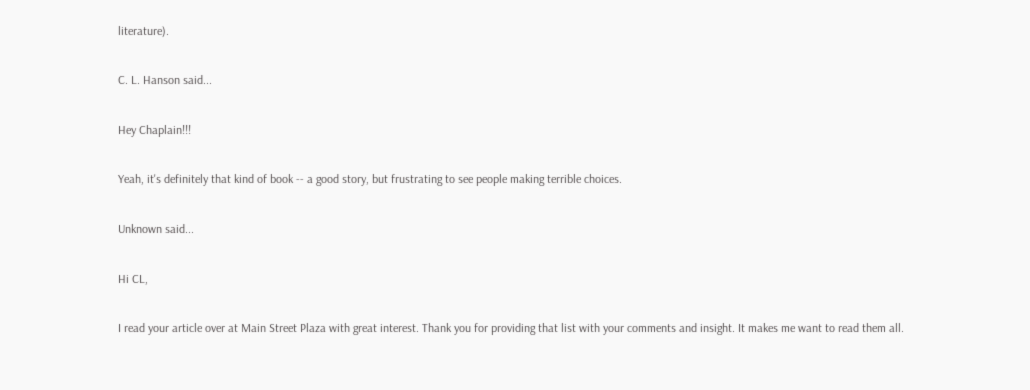literature).

C. L. Hanson said...

Hey Chaplain!!!

Yeah, it's definitely that kind of book -- a good story, but frustrating to see people making terrible choices.

Unknown said...

Hi CL,

I read your article over at Main Street Plaza with great interest. Thank you for providing that list with your comments and insight. It makes me want to read them all.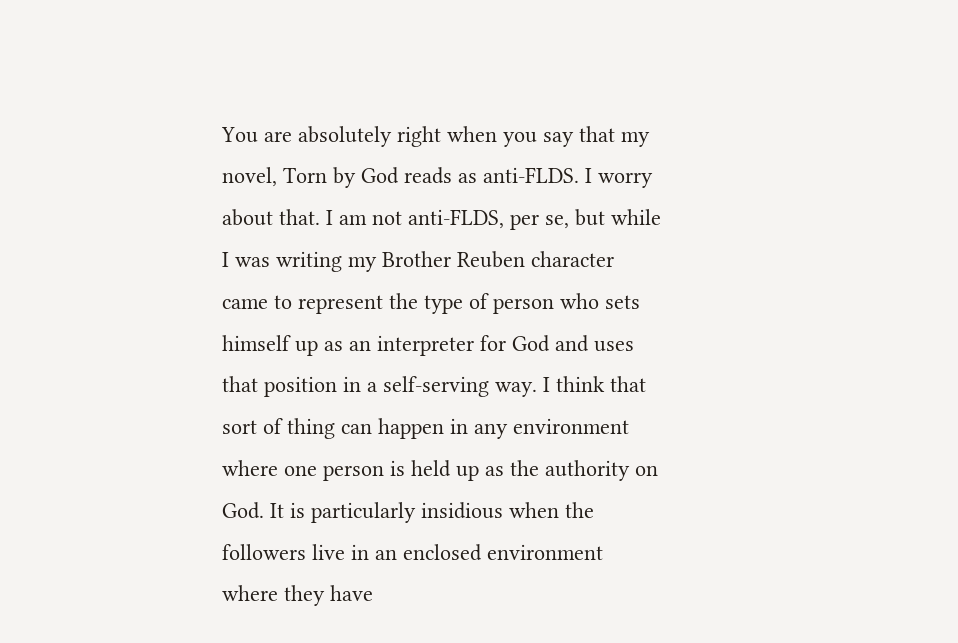You are absolutely right when you say that my novel, Torn by God reads as anti-FLDS. I worry about that. I am not anti-FLDS, per se, but while I was writing my Brother Reuben character came to represent the type of person who sets himself up as an interpreter for God and uses that position in a self-serving way. I think that sort of thing can happen in any environment where one person is held up as the authority on God. It is particularly insidious when the followers live in an enclosed environment where they have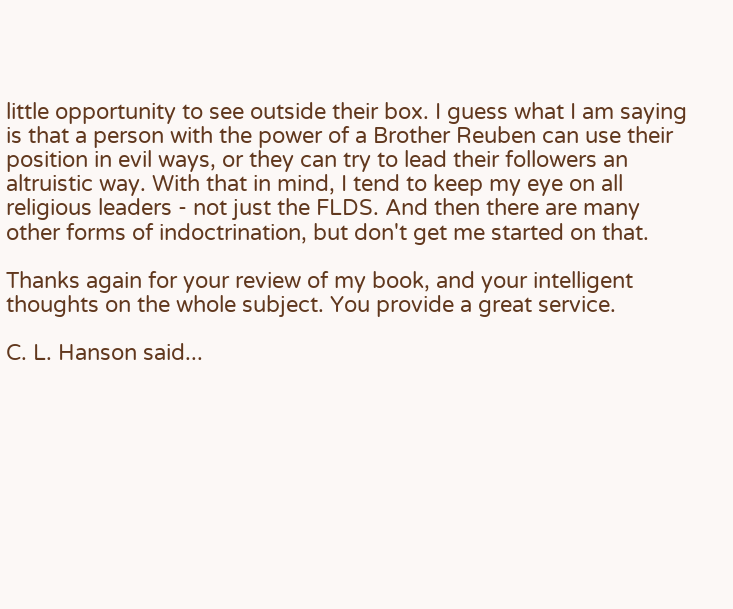little opportunity to see outside their box. I guess what I am saying is that a person with the power of a Brother Reuben can use their position in evil ways, or they can try to lead their followers an altruistic way. With that in mind, I tend to keep my eye on all religious leaders - not just the FLDS. And then there are many other forms of indoctrination, but don't get me started on that.

Thanks again for your review of my book, and your intelligent thoughts on the whole subject. You provide a great service.

C. L. Hanson said...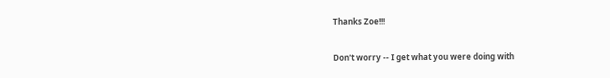Thanks Zoe!!!

Don't worry -- I get what you were doing with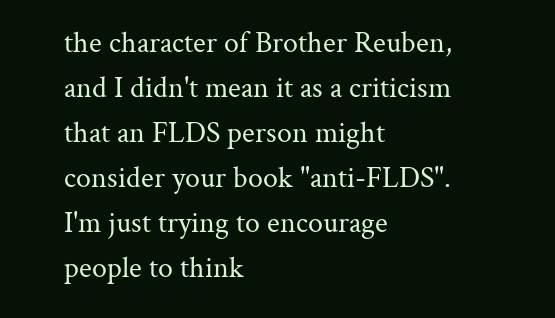the character of Brother Reuben, and I didn't mean it as a criticism that an FLDS person might consider your book "anti-FLDS". I'm just trying to encourage people to think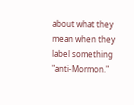about what they mean when they label something "anti-Mormon."